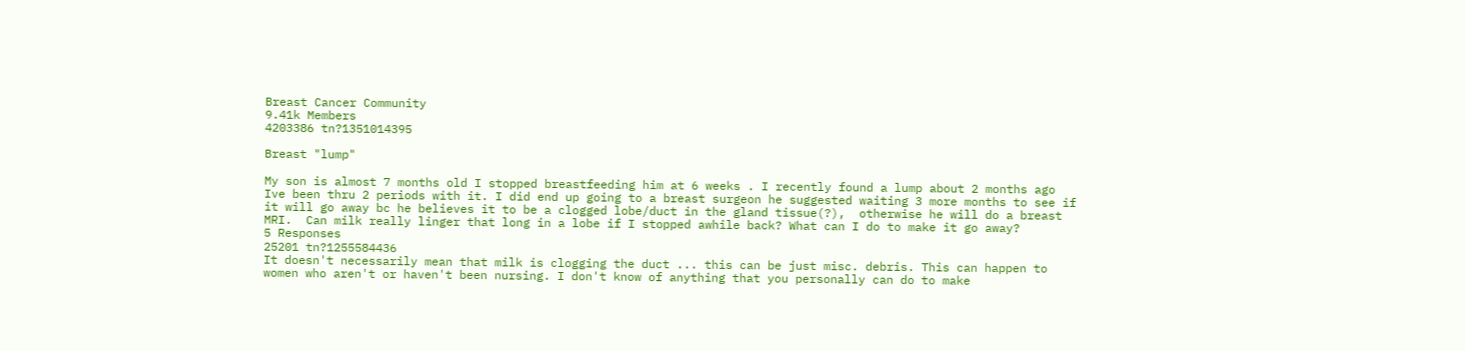Breast Cancer Community
9.41k Members
4203386 tn?1351014395

Breast "lump"

My son is almost 7 months old I stopped breastfeeding him at 6 weeks . I recently found a lump about 2 months ago Ive been thru 2 periods with it. I did end up going to a breast surgeon he suggested waiting 3 more months to see if it will go away bc he believes it to be a clogged lobe/duct in the gland tissue(?),  otherwise he will do a breast MRI.  Can milk really linger that long in a lobe if I stopped awhile back? What can I do to make it go away?
5 Responses
25201 tn?1255584436
It doesn't necessarily mean that milk is clogging the duct ... this can be just misc. debris. This can happen to women who aren't or haven't been nursing. I don't know of anything that you personally can do to make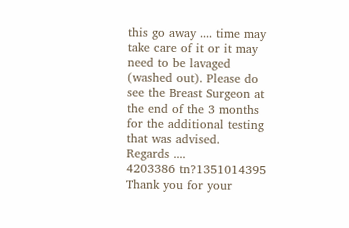this go away .... time may take care of it or it may need to be lavaged (washed out). Please do see the Breast Surgeon at the end of the 3 months for the additional testing that was advised.   Regards ....
4203386 tn?1351014395
Thank you for your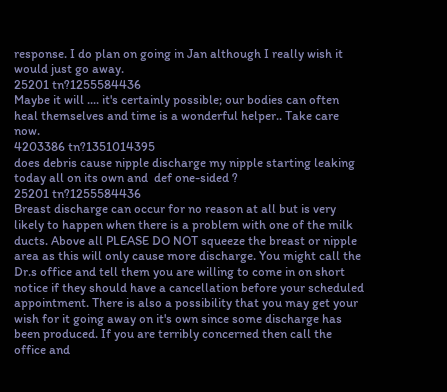response. I do plan on going in Jan although I really wish it would just go away.
25201 tn?1255584436
Maybe it will .... it's certainly possible; our bodies can often heal themselves and time is a wonderful helper.. Take care now.
4203386 tn?1351014395
does debris cause nipple discharge my nipple starting leaking today all on its own and  def one-sided ?
25201 tn?1255584436
Breast discharge can occur for no reason at all but is very likely to happen when there is a problem with one of the milk ducts. Above all PLEASE DO NOT squeeze the breast or nipple area as this will only cause more discharge. You might call the Dr.s office and tell them you are willing to come in on short notice if they should have a cancellation before your scheduled appointment. There is also a possibility that you may get your wish for it going away on it's own since some discharge has been produced. If you are terribly concerned then call the office and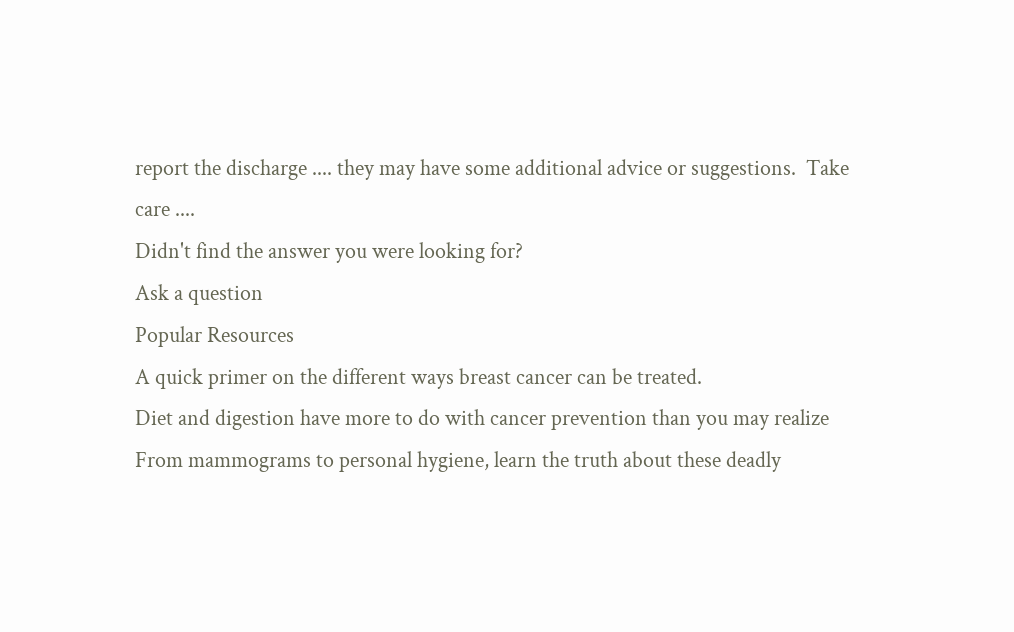report the discharge .... they may have some additional advice or suggestions.  Take care ....
Didn't find the answer you were looking for?
Ask a question
Popular Resources
A quick primer on the different ways breast cancer can be treated.
Diet and digestion have more to do with cancer prevention than you may realize
From mammograms to personal hygiene, learn the truth about these deadly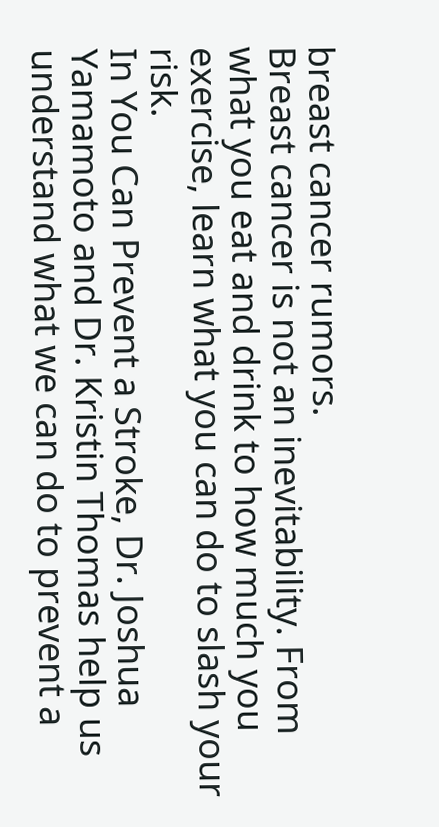breast cancer rumors.
Breast cancer is not an inevitability. From what you eat and drink to how much you exercise, learn what you can do to slash your risk.
In You Can Prevent a Stroke, Dr. Joshua Yamamoto and Dr. Kristin Thomas help us understand what we can do to prevent a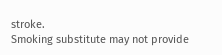stroke.
Smoking substitute may not provide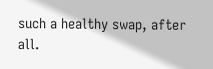such a healthy swap, after all.